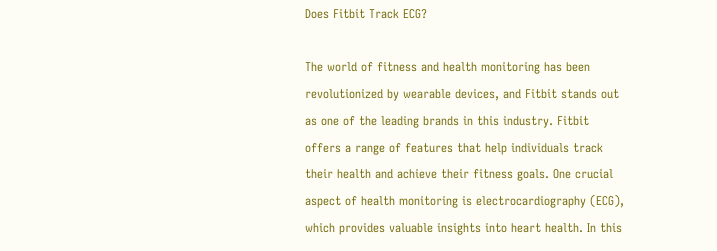Does Fitbit Track ECG?

The world of fitness and health monitoring has been revolutionized by wearable devices, and Fitbit stands out as one of the leading brands in this industry. Fitbit offers a range of features that help individuals track their health and achieve their fitness goals. One crucial aspect of health monitoring is electrocardiography (ECG), which provides valuable insights into heart health. In this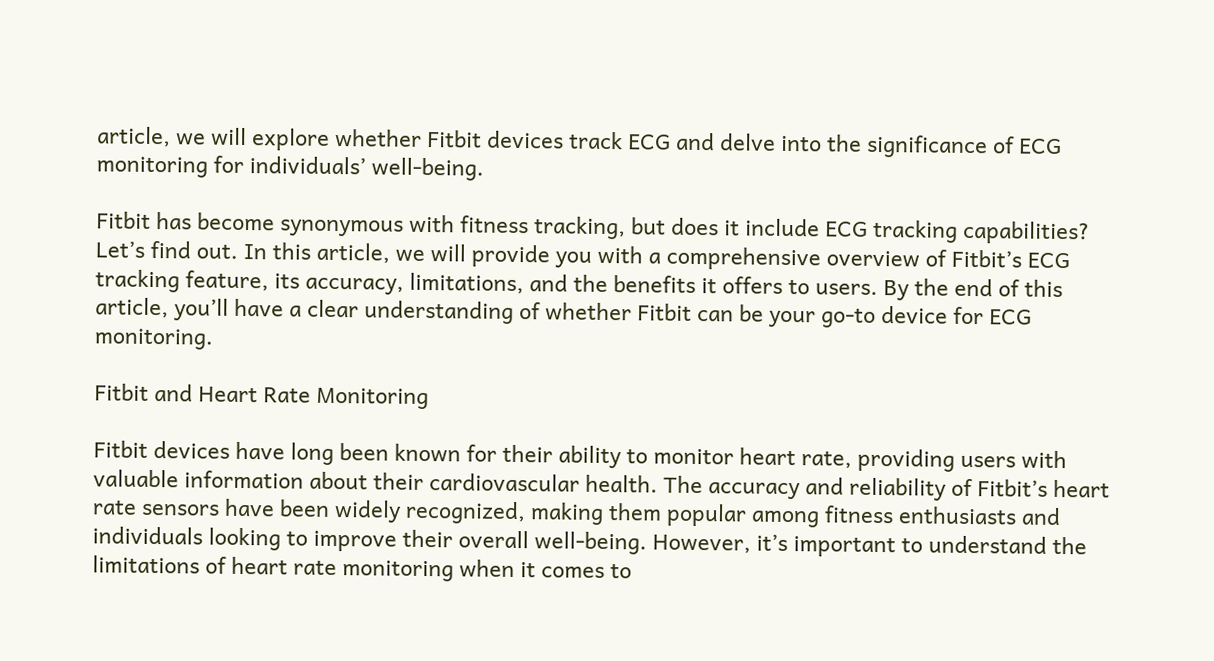article, we will explore whether Fitbit devices track ECG and delve into the significance of ECG monitoring for individuals’ well-being.

Fitbit has become synonymous with fitness tracking, but does it include ECG tracking capabilities? Let’s find out. In this article, we will provide you with a comprehensive overview of Fitbit’s ECG tracking feature, its accuracy, limitations, and the benefits it offers to users. By the end of this article, you’ll have a clear understanding of whether Fitbit can be your go-to device for ECG monitoring.

Fitbit and Heart Rate Monitoring

Fitbit devices have long been known for their ability to monitor heart rate, providing users with valuable information about their cardiovascular health. The accuracy and reliability of Fitbit’s heart rate sensors have been widely recognized, making them popular among fitness enthusiasts and individuals looking to improve their overall well-being. However, it’s important to understand the limitations of heart rate monitoring when it comes to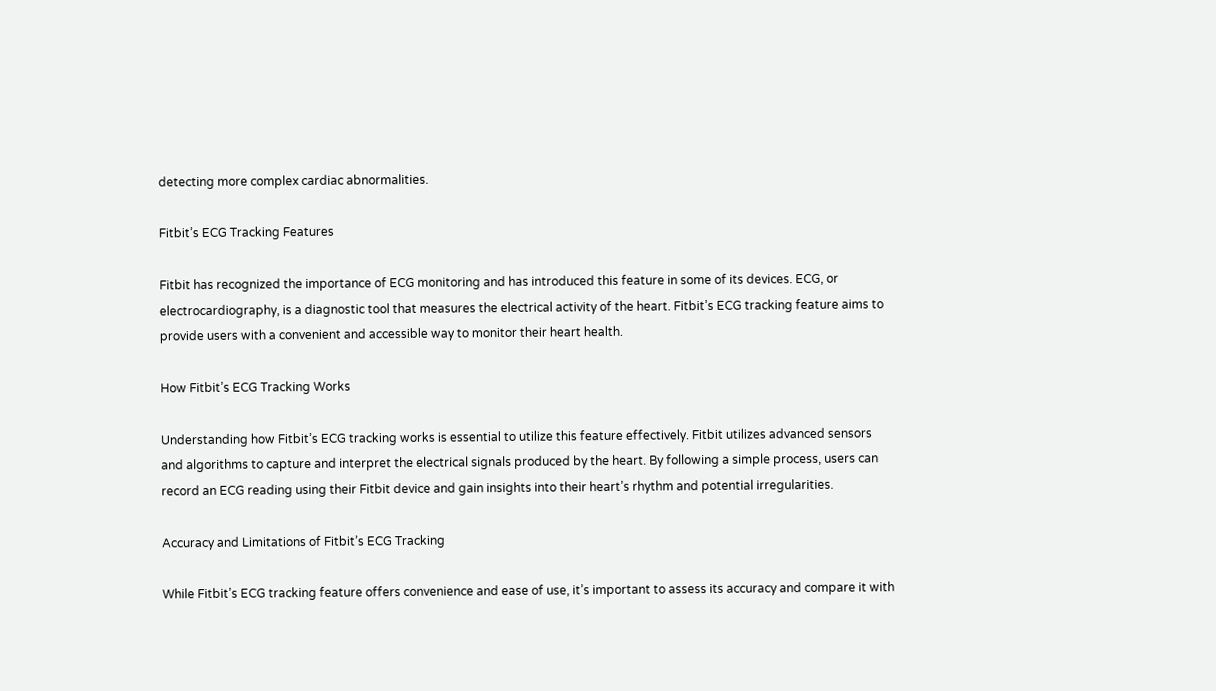detecting more complex cardiac abnormalities.

Fitbit’s ECG Tracking Features

Fitbit has recognized the importance of ECG monitoring and has introduced this feature in some of its devices. ECG, or electrocardiography, is a diagnostic tool that measures the electrical activity of the heart. Fitbit’s ECG tracking feature aims to provide users with a convenient and accessible way to monitor their heart health.

How Fitbit’s ECG Tracking Works

Understanding how Fitbit’s ECG tracking works is essential to utilize this feature effectively. Fitbit utilizes advanced sensors and algorithms to capture and interpret the electrical signals produced by the heart. By following a simple process, users can record an ECG reading using their Fitbit device and gain insights into their heart’s rhythm and potential irregularities.

Accuracy and Limitations of Fitbit’s ECG Tracking

While Fitbit’s ECG tracking feature offers convenience and ease of use, it’s important to assess its accuracy and compare it with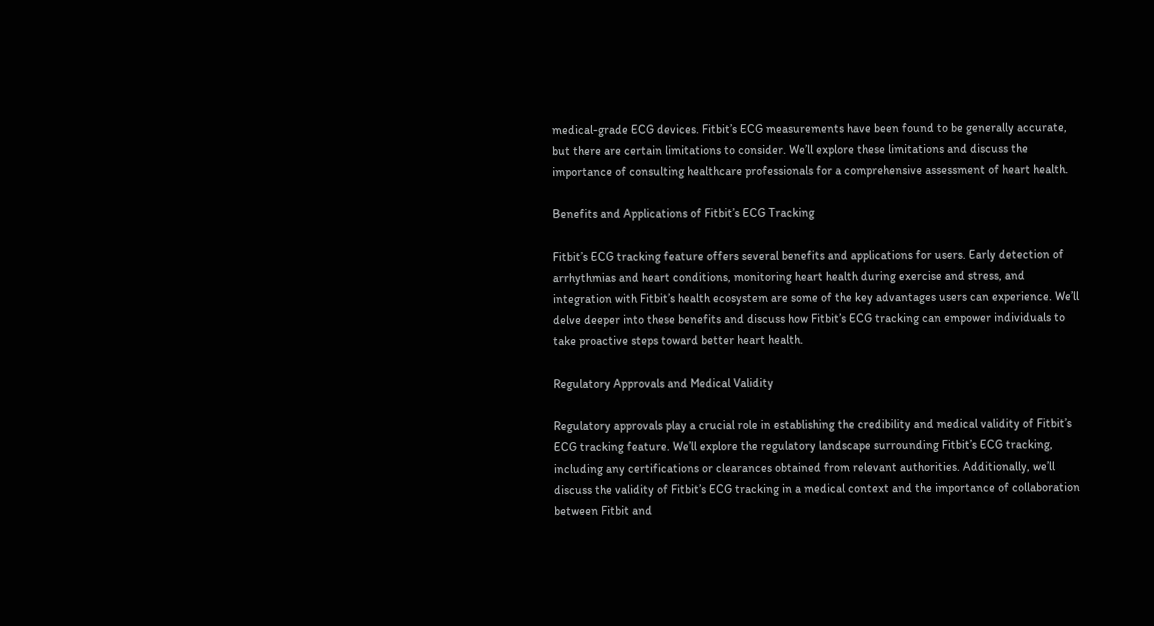medical-grade ECG devices. Fitbit’s ECG measurements have been found to be generally accurate, but there are certain limitations to consider. We’ll explore these limitations and discuss the importance of consulting healthcare professionals for a comprehensive assessment of heart health.

Benefits and Applications of Fitbit’s ECG Tracking

Fitbit’s ECG tracking feature offers several benefits and applications for users. Early detection of arrhythmias and heart conditions, monitoring heart health during exercise and stress, and integration with Fitbit’s health ecosystem are some of the key advantages users can experience. We’ll delve deeper into these benefits and discuss how Fitbit’s ECG tracking can empower individuals to take proactive steps toward better heart health.

Regulatory Approvals and Medical Validity

Regulatory approvals play a crucial role in establishing the credibility and medical validity of Fitbit’s ECG tracking feature. We’ll explore the regulatory landscape surrounding Fitbit’s ECG tracking, including any certifications or clearances obtained from relevant authorities. Additionally, we’ll discuss the validity of Fitbit’s ECG tracking in a medical context and the importance of collaboration between Fitbit and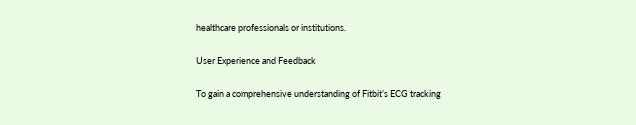healthcare professionals or institutions.

User Experience and Feedback

To gain a comprehensive understanding of Fitbit’s ECG tracking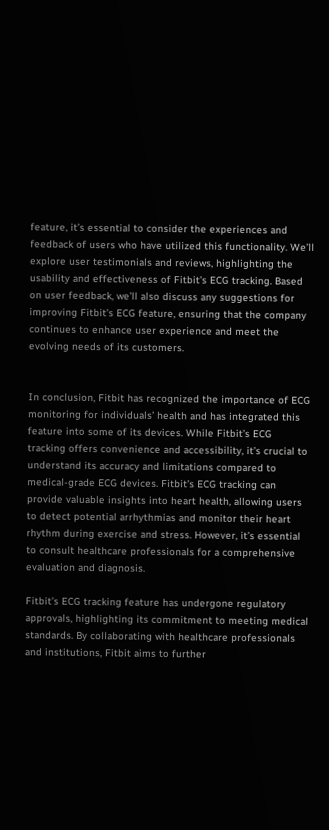feature, it’s essential to consider the experiences and feedback of users who have utilized this functionality. We’ll explore user testimonials and reviews, highlighting the usability and effectiveness of Fitbit’s ECG tracking. Based on user feedback, we’ll also discuss any suggestions for improving Fitbit’s ECG feature, ensuring that the company continues to enhance user experience and meet the evolving needs of its customers.


In conclusion, Fitbit has recognized the importance of ECG monitoring for individuals’ health and has integrated this feature into some of its devices. While Fitbit’s ECG tracking offers convenience and accessibility, it’s crucial to understand its accuracy and limitations compared to medical-grade ECG devices. Fitbit’s ECG tracking can provide valuable insights into heart health, allowing users to detect potential arrhythmias and monitor their heart rhythm during exercise and stress. However, it’s essential to consult healthcare professionals for a comprehensive evaluation and diagnosis.

Fitbit’s ECG tracking feature has undergone regulatory approvals, highlighting its commitment to meeting medical standards. By collaborating with healthcare professionals and institutions, Fitbit aims to further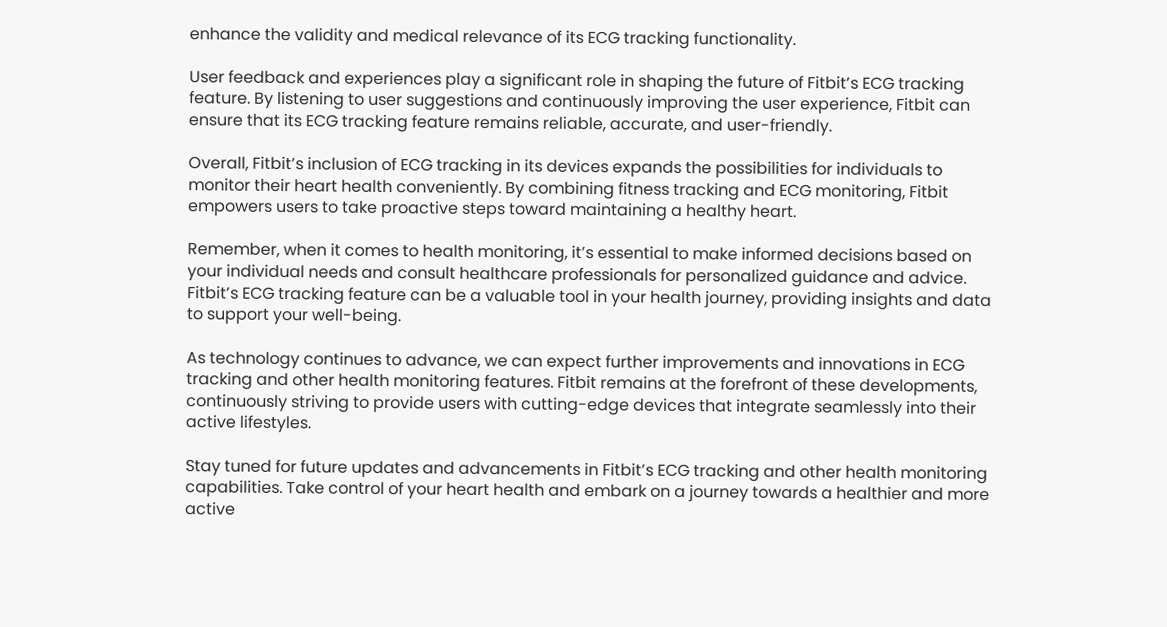enhance the validity and medical relevance of its ECG tracking functionality.

User feedback and experiences play a significant role in shaping the future of Fitbit’s ECG tracking feature. By listening to user suggestions and continuously improving the user experience, Fitbit can ensure that its ECG tracking feature remains reliable, accurate, and user-friendly.

Overall, Fitbit’s inclusion of ECG tracking in its devices expands the possibilities for individuals to monitor their heart health conveniently. By combining fitness tracking and ECG monitoring, Fitbit empowers users to take proactive steps toward maintaining a healthy heart.

Remember, when it comes to health monitoring, it’s essential to make informed decisions based on your individual needs and consult healthcare professionals for personalized guidance and advice. Fitbit’s ECG tracking feature can be a valuable tool in your health journey, providing insights and data to support your well-being.

As technology continues to advance, we can expect further improvements and innovations in ECG tracking and other health monitoring features. Fitbit remains at the forefront of these developments, continuously striving to provide users with cutting-edge devices that integrate seamlessly into their active lifestyles.

Stay tuned for future updates and advancements in Fitbit’s ECG tracking and other health monitoring capabilities. Take control of your heart health and embark on a journey towards a healthier and more active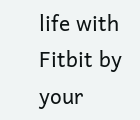life with Fitbit by your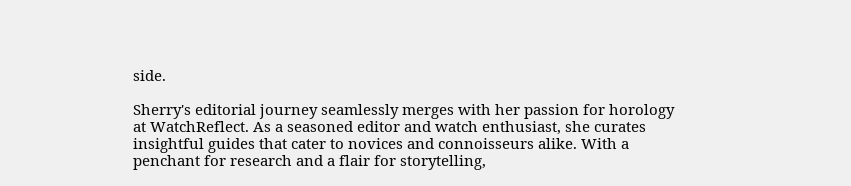side.

Sherry's editorial journey seamlessly merges with her passion for horology at WatchReflect. As a seasoned editor and watch enthusiast, she curates insightful guides that cater to novices and connoisseurs alike. With a penchant for research and a flair for storytelling,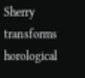Sherry transforms horological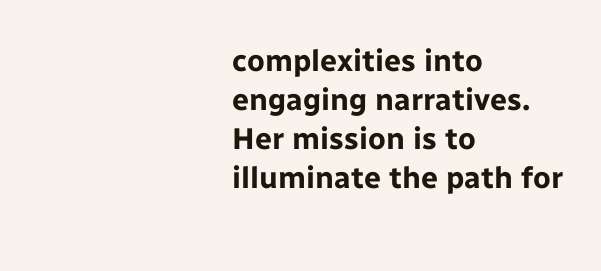complexities into engaging narratives. Her mission is to illuminate the path for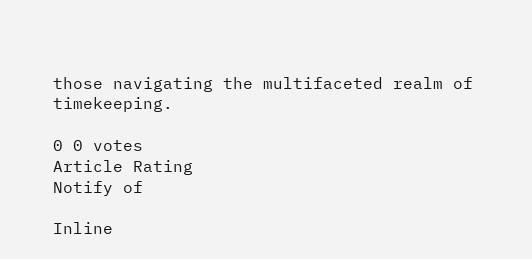those navigating the multifaceted realm of timekeeping.

0 0 votes
Article Rating
Notify of

Inline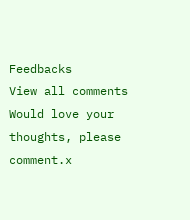Feedbacks
View all comments
Would love your thoughts, please comment.x